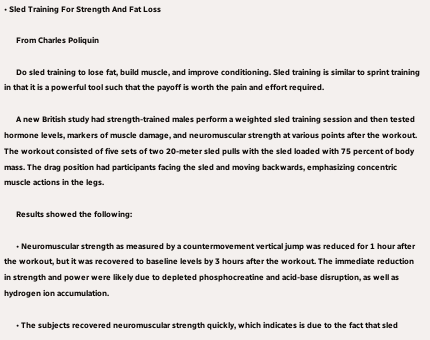• Sled Training For Strength And Fat Loss

      From Charles Poliquin

      Do sled training to lose fat, build muscle, and improve conditioning. Sled training is similar to sprint training in that it is a powerful tool such that the payoff is worth the pain and effort required.

      A new British study had strength-trained males perform a weighted sled training session and then tested hormone levels, markers of muscle damage, and neuromuscular strength at various points after the workout. The workout consisted of five sets of two 20-meter sled pulls with the sled loaded with 75 percent of body mass. The drag position had participants facing the sled and moving backwards, emphasizing concentric muscle actions in the legs.

      Results showed the following:

      • Neuromuscular strength as measured by a countermovement vertical jump was reduced for 1 hour after the workout, but it was recovered to baseline levels by 3 hours after the workout. The immediate reduction in strength and power were likely due to depleted phosphocreatine and acid-base disruption, as well as hydrogen ion accumulation.

      • The subjects recovered neuromuscular strength quickly, which indicates is due to the fact that sled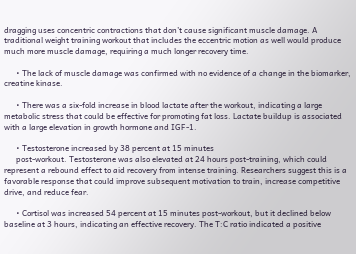dragging uses concentric contractions that don’t cause significant muscle damage. A traditional weight training workout that includes the eccentric motion as well would produce much more muscle damage, requiring a much longer recovery time.

      • The lack of muscle damage was confirmed with no evidence of a change in the biomarker, creatine kinase.

      • There was a six-fold increase in blood lactate after the workout, indicating a large metabolic stress that could be effective for promoting fat loss. Lactate buildup is associated with a large elevation in growth hormone and IGF-1.

      • Testosterone increased by 38 percent at 15 minutes
      post-workout. Testosterone was also elevated at 24 hours post-training, which could represent a rebound effect to aid recovery from intense training. Researchers suggest this is a favorable response that could improve subsequent motivation to train, increase competitive drive, and reduce fear.

      • Cortisol was increased 54 percent at 15 minutes post-workout, but it declined below baseline at 3 hours, indicating an effective recovery. The T:C ratio indicated a positive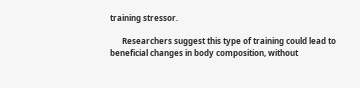training stressor.

      Researchers suggest this type of training could lead to beneficial changes in body composition, without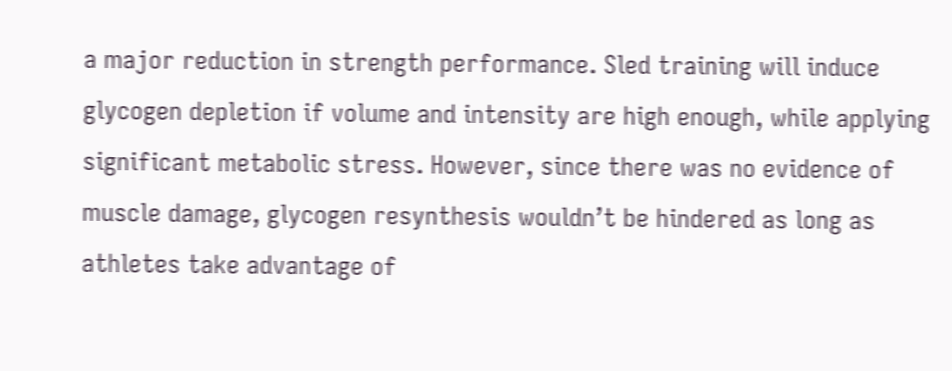a major reduction in strength performance. Sled training will induce glycogen depletion if volume and intensity are high enough, while applying significant metabolic stress. However, since there was no evidence of muscle damage, glycogen resynthesis wouldn’t be hindered as long as athletes take advantage of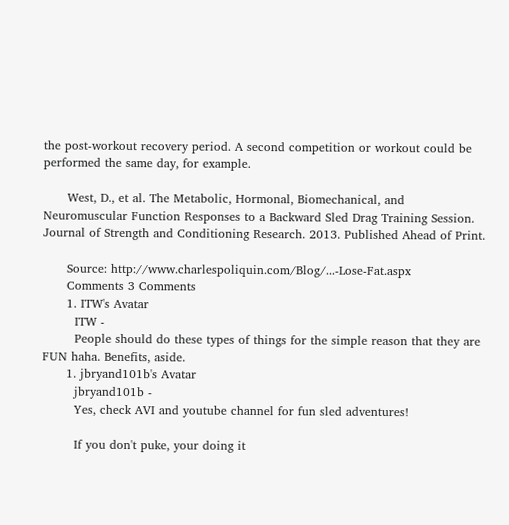the post-workout recovery period. A second competition or workout could be performed the same day, for example.

      West, D., et al. The Metabolic, Hormonal, Biomechanical, and Neuromuscular Function Responses to a Backward Sled Drag Training Session. Journal of Strength and Conditioning Research. 2013. Published Ahead of Print.

      Source: http://www.charlespoliquin.com/Blog/...-Lose-Fat.aspx
      Comments 3 Comments
      1. ITW's Avatar
        ITW -
        People should do these types of things for the simple reason that they are FUN haha. Benefits, aside.
      1. jbryand101b's Avatar
        jbryand101b -
        Yes, check AVI and youtube channel for fun sled adventures!

        If you don't puke, your doing it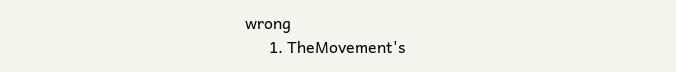wrong
      1. TheMovement's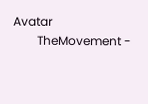Avatar
        TheMovement -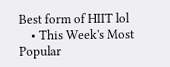Best form of HIIT lol
    • This Week's Most Popular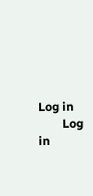Log in
        Log in